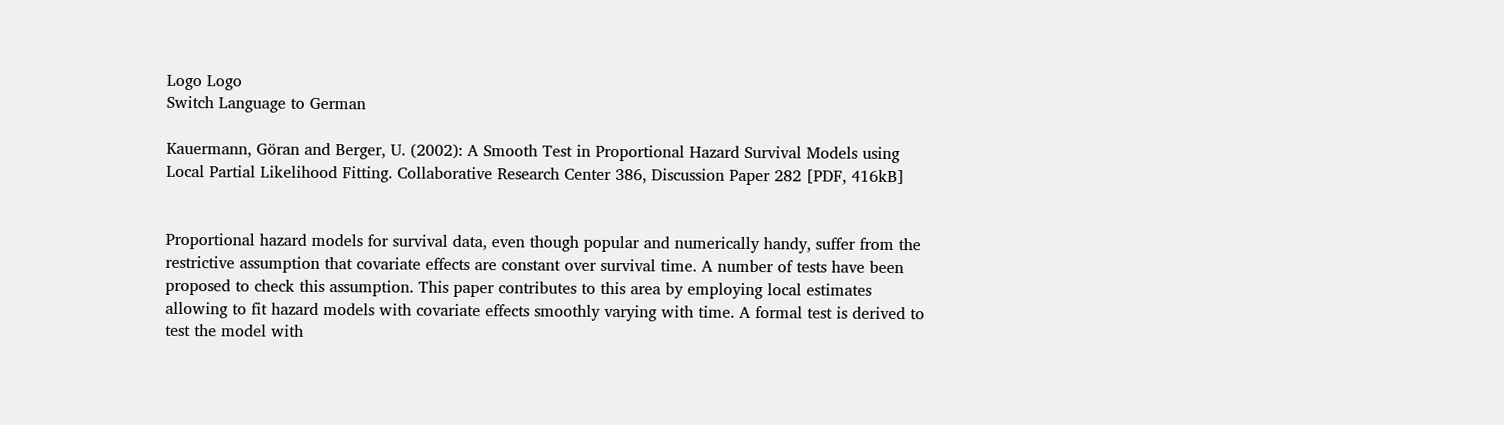Logo Logo
Switch Language to German

Kauermann, Göran and Berger, U. (2002): A Smooth Test in Proportional Hazard Survival Models using Local Partial Likelihood Fitting. Collaborative Research Center 386, Discussion Paper 282 [PDF, 416kB]


Proportional hazard models for survival data, even though popular and numerically handy, suffer from the restrictive assumption that covariate effects are constant over survival time. A number of tests have been proposed to check this assumption. This paper contributes to this area by employing local estimates allowing to fit hazard models with covariate effects smoothly varying with time. A formal test is derived to test the model with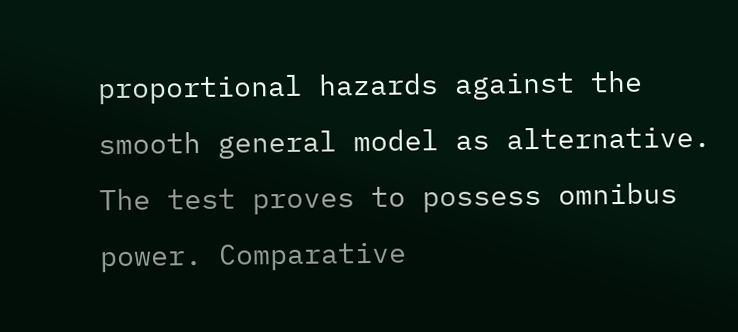proportional hazards against the smooth general model as alternative. The test proves to possess omnibus power. Comparative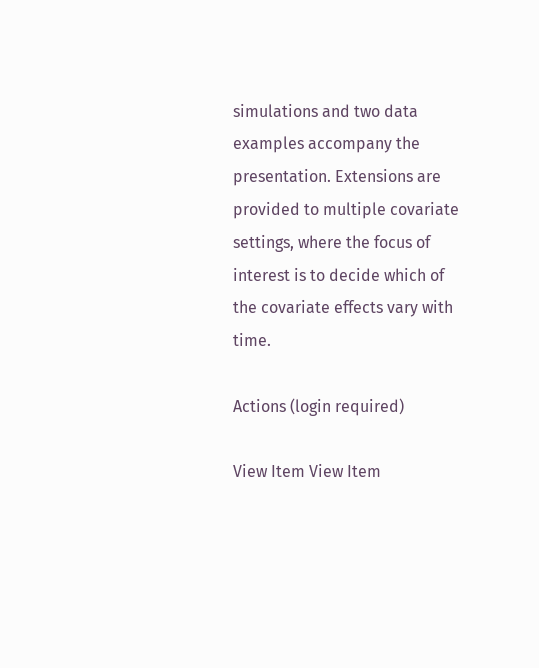simulations and two data examples accompany the presentation. Extensions are provided to multiple covariate settings, where the focus of interest is to decide which of the covariate effects vary with time.

Actions (login required)

View Item View Item